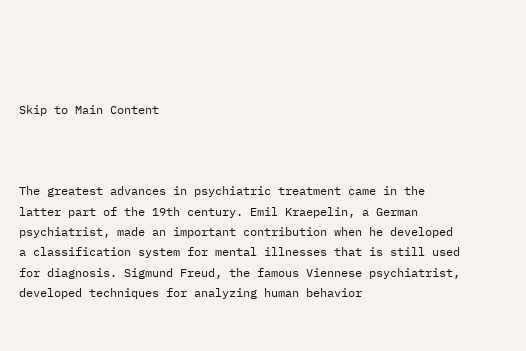Skip to Main Content



The greatest advances in psychiatric treatment came in the latter part of the 19th century. Emil Kraepelin, a German psychiatrist, made an important contribution when he developed a classification system for mental illnesses that is still used for diagnosis. Sigmund Freud, the famous Viennese psychiatrist, developed techniques for analyzing human behavior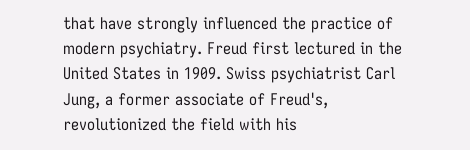that have strongly influenced the practice of modern psychiatry. Freud first lectured in the United States in 1909. Swiss psychiatrist Carl Jung, a former associate of Freud's, revolutionized the field with his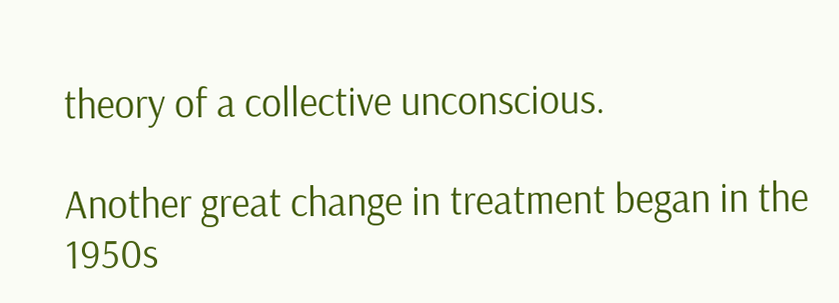theory of a collective unconscious.

Another great change in treatment began in the 1950s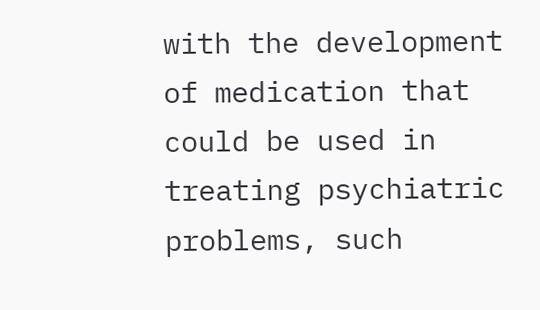with the development of medication that could be used in treating psychiatric problems, such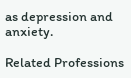as depression and anxiety.

Related Professions